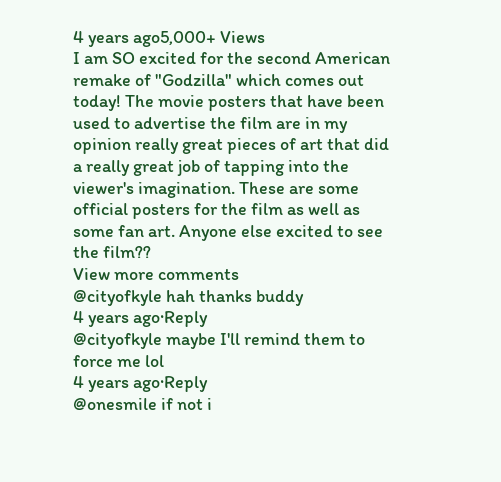4 years ago5,000+ Views
I am SO excited for the second American remake of "Godzilla" which comes out today! The movie posters that have been used to advertise the film are in my opinion really great pieces of art that did a really great job of tapping into the viewer's imagination. These are some official posters for the film as well as some fan art. Anyone else excited to see the film??
View more comments
@cityofkyle hah thanks buddy
4 years ago·Reply
@cityofkyle maybe I'll remind them to force me lol
4 years ago·Reply
@onesmile if not i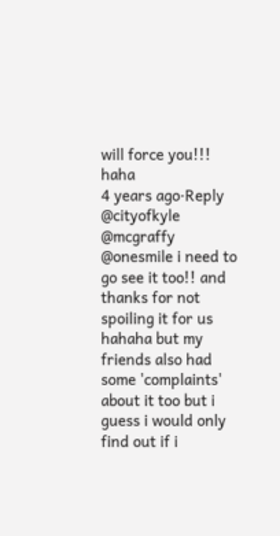will force you!!! haha
4 years ago·Reply
@cityofkyle @mcgraffy @onesmile i need to go see it too!! and thanks for not spoiling it for us hahaha but my friends also had some 'complaints' about it too but i guess i would only find out if i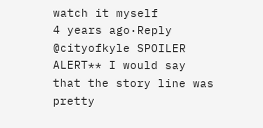watch it myself
4 years ago·Reply
@cityofkyle SPOILER ALERT** I would say that the story line was pretty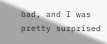bad, and I was pretty surprised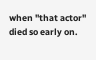when "that actor" died so early on.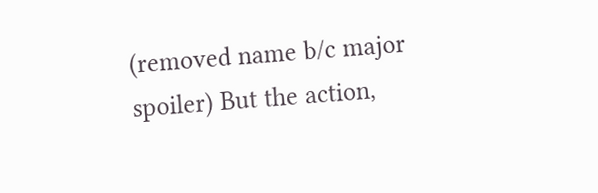(removed name b/c major spoiler) But the action,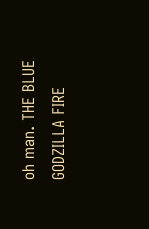oh man. THE BLUE GODZILLA FIRE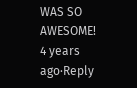WAS SO AWESOME!
4 years ago·Reply